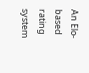An Elo-based rating system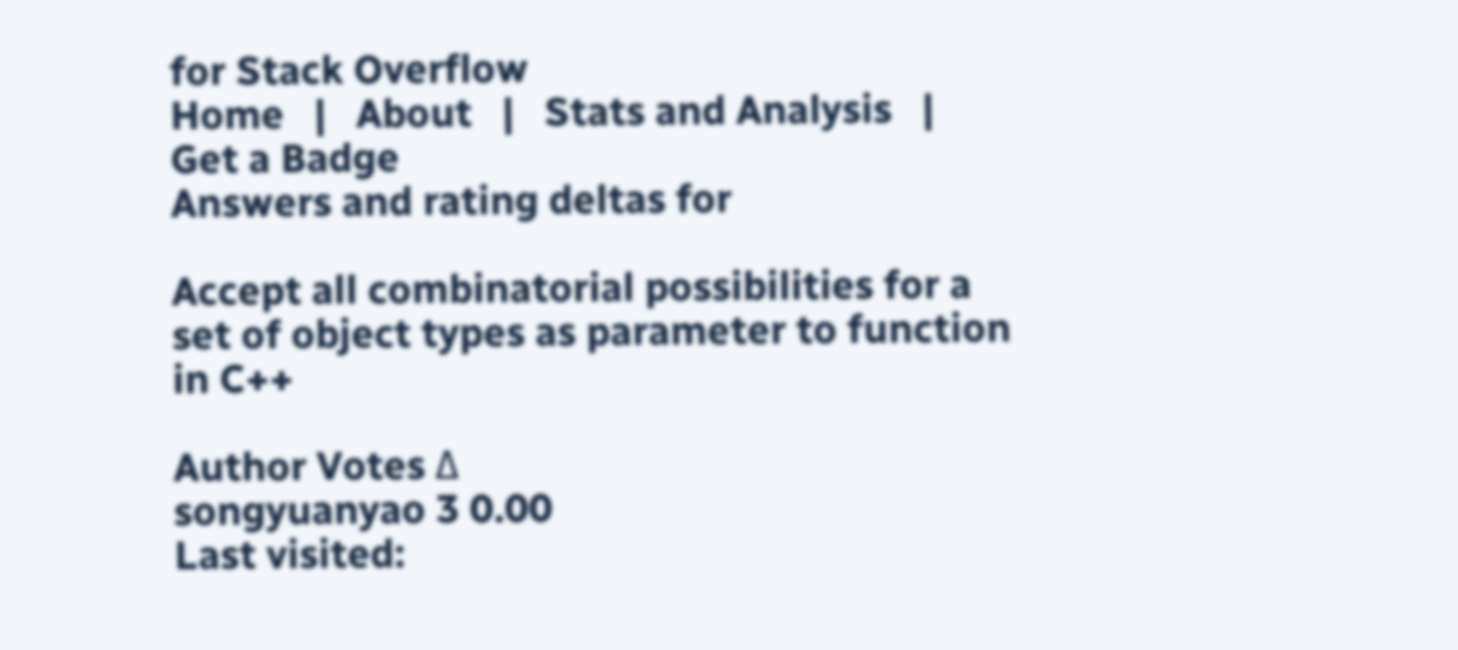for Stack Overflow
Home   |   About   |   Stats and Analysis   |   Get a Badge
Answers and rating deltas for

Accept all combinatorial possibilities for a set of object types as parameter to function in C++

Author Votes Δ
songyuanyao 3 0.00
Last visited: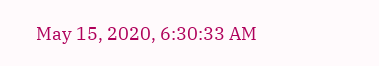May 15, 2020, 6:30:33 AM